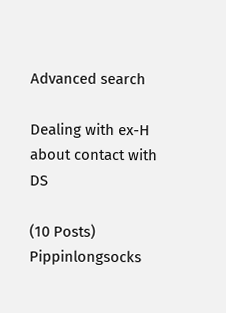Advanced search

Dealing with ex-H about contact with DS

(10 Posts)
Pippinlongsocks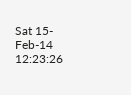Sat 15-Feb-14 12:23:26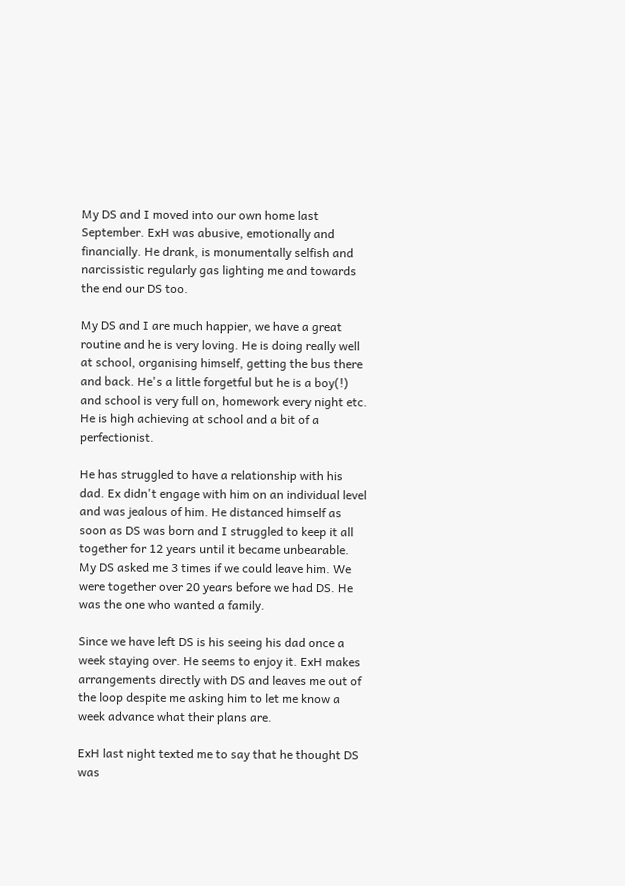My DS and I moved into our own home last September. ExH was abusive, emotionally and financially. He drank, is monumentally selfish and narcissistic regularly gas lighting me and towards the end our DS too.

My DS and I are much happier, we have a great routine and he is very loving. He is doing really well at school, organising himself, getting the bus there and back. He's a little forgetful but he is a boy(!) and school is very full on, homework every night etc. He is high achieving at school and a bit of a perfectionist.

He has struggled to have a relationship with his dad. Ex didn't engage with him on an individual level and was jealous of him. He distanced himself as soon as DS was born and I struggled to keep it all together for 12 years until it became unbearable. My DS asked me 3 times if we could leave him. We were together over 20 years before we had DS. He was the one who wanted a family.

Since we have left DS is his seeing his dad once a week staying over. He seems to enjoy it. ExH makes arrangements directly with DS and leaves me out of the loop despite me asking him to let me know a week advance what their plans are.

ExH last night texted me to say that he thought DS was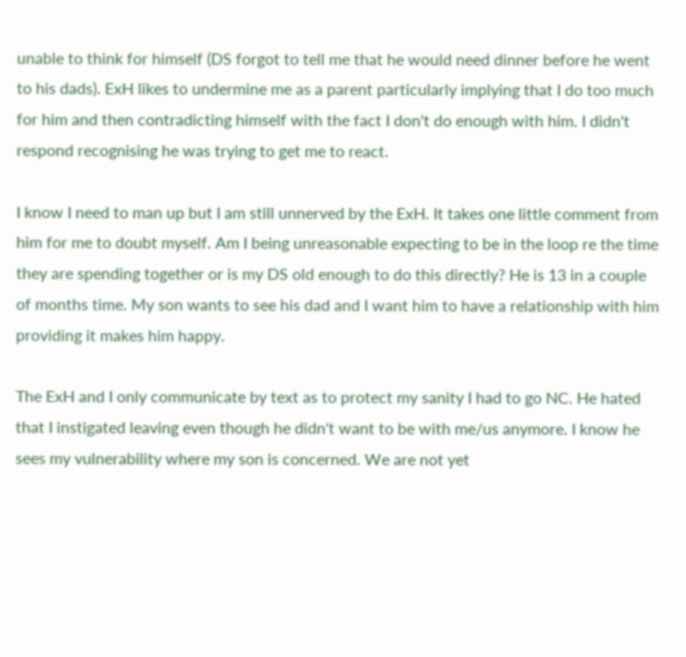unable to think for himself (DS forgot to tell me that he would need dinner before he went to his dads). ExH likes to undermine me as a parent particularly implying that I do too much for him and then contradicting himself with the fact I don't do enough with him. I didn't respond recognising he was trying to get me to react.

I know I need to man up but I am still unnerved by the ExH. It takes one little comment from him for me to doubt myself. Am I being unreasonable expecting to be in the loop re the time they are spending together or is my DS old enough to do this directly? He is 13 in a couple of months time. My son wants to see his dad and I want him to have a relationship with him providing it makes him happy.

The ExH and I only communicate by text as to protect my sanity I had to go NC. He hated that I instigated leaving even though he didn't want to be with me/us anymore. I know he sees my vulnerability where my son is concerned. We are not yet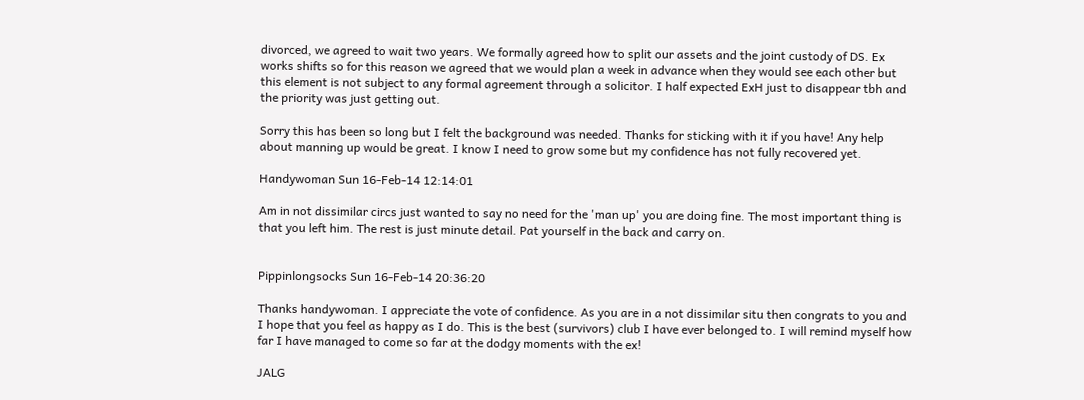divorced, we agreed to wait two years. We formally agreed how to split our assets and the joint custody of DS. Ex works shifts so for this reason we agreed that we would plan a week in advance when they would see each other but this element is not subject to any formal agreement through a solicitor. I half expected ExH just to disappear tbh and the priority was just getting out.

Sorry this has been so long but I felt the background was needed. Thanks for sticking with it if you have! Any help about manning up would be great. I know I need to grow some but my confidence has not fully recovered yet.

Handywoman Sun 16-Feb-14 12:14:01

Am in not dissimilar circs just wanted to say no need for the 'man up' you are doing fine. The most important thing is that you left him. The rest is just minute detail. Pat yourself in the back and carry on.


Pippinlongsocks Sun 16-Feb-14 20:36:20

Thanks handywoman. I appreciate the vote of confidence. As you are in a not dissimilar situ then congrats to you and I hope that you feel as happy as I do. This is the best (survivors) club I have ever belonged to. I will remind myself how far I have managed to come so far at the dodgy moments with the ex!

JALG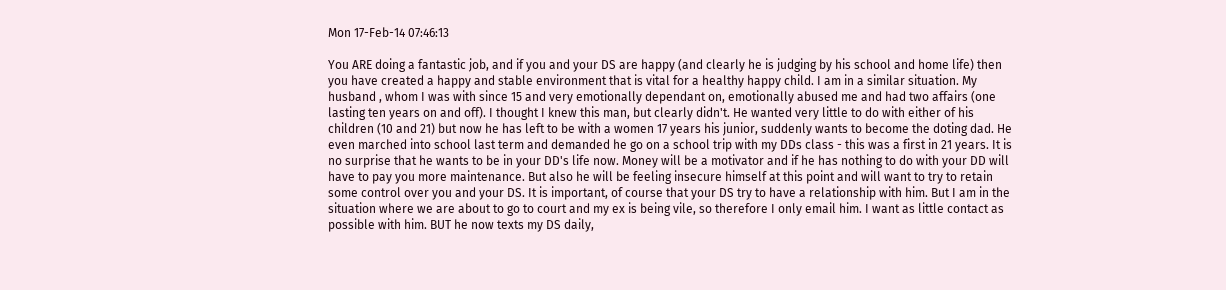Mon 17-Feb-14 07:46:13

You ARE doing a fantastic job, and if you and your DS are happy (and clearly he is judging by his school and home life) then you have created a happy and stable environment that is vital for a healthy happy child. I am in a similar situation. My husband , whom I was with since 15 and very emotionally dependant on, emotionally abused me and had two affairs (one lasting ten years on and off). I thought I knew this man, but clearly didn't. He wanted very little to do with either of his children (10 and 21) but now he has left to be with a women 17 years his junior, suddenly wants to become the doting dad. He even marched into school last term and demanded he go on a school trip with my DDs class - this was a first in 21 years. It is no surprise that he wants to be in your DD's life now. Money will be a motivator and if he has nothing to do with your DD will have to pay you more maintenance. But also he will be feeling insecure himself at this point and will want to try to retain some control over you and your DS. It is important, of course that your DS try to have a relationship with him. But I am in the situation where we are about to go to court and my ex is being vile, so therefore I only email him. I want as little contact as possible with him. BUT he now texts my DS daily,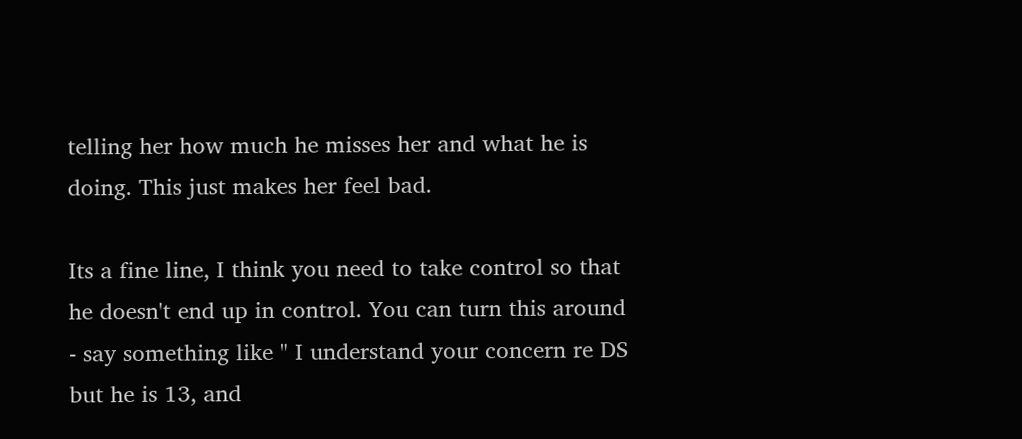telling her how much he misses her and what he is doing. This just makes her feel bad.

Its a fine line, I think you need to take control so that he doesn't end up in control. You can turn this around - say something like " I understand your concern re DS but he is 13, and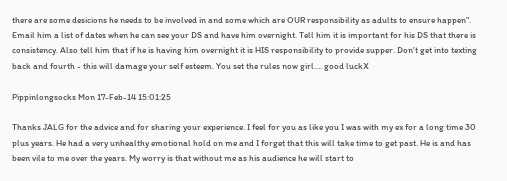there are some desicions he needs to be involved in and some which are OUR responsibility as adults to ensure happen". Email him a list of dates when he can see your DS and have him overnight. Tell him it is important for his DS that there is consistency. Also tell him that if he is having him overnight it is HIS responsibility to provide supper. Don't get into texting back and fourth - this will damage your self esteem. You set the rules now girl…. good luckX

Pippinlongsocks Mon 17-Feb-14 15:01:25

Thanks JALG for the advice and for sharing your experience. I feel for you as like you I was with my ex for a long time 30 plus years. He had a very unhealthy emotional hold on me and I forget that this will take time to get past. He is and has been vile to me over the years. My worry is that without me as his audience he will start to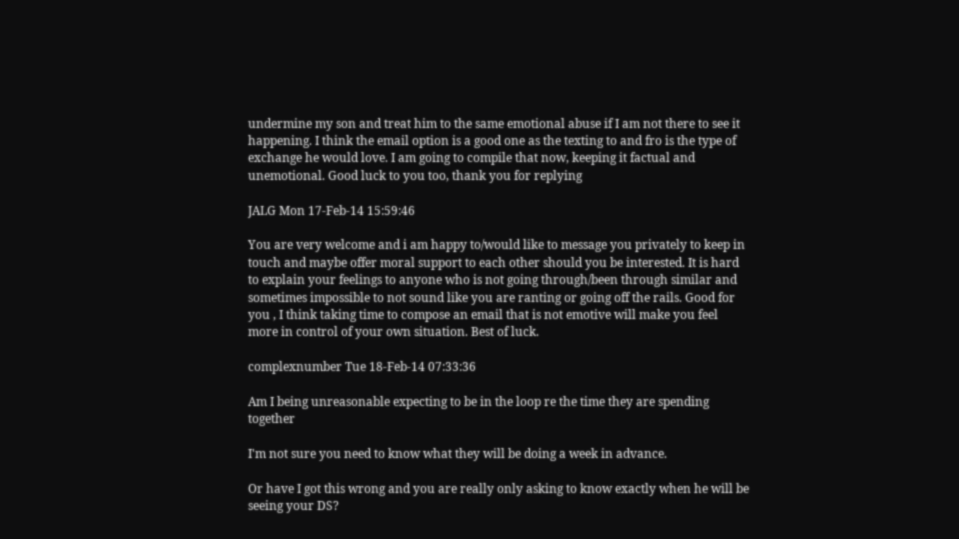undermine my son and treat him to the same emotional abuse if I am not there to see it happening. I think the email option is a good one as the texting to and fro is the type of exchange he would love. I am going to compile that now, keeping it factual and unemotional. Good luck to you too, thank you for replying

JALG Mon 17-Feb-14 15:59:46

You are very welcome and i am happy to/would like to message you privately to keep in touch and maybe offer moral support to each other should you be interested. It is hard to explain your feelings to anyone who is not going through/been through similar and sometimes impossible to not sound like you are ranting or going off the rails. Good for you , I think taking time to compose an email that is not emotive will make you feel more in control of your own situation. Best of luck.

complexnumber Tue 18-Feb-14 07:33:36

Am I being unreasonable expecting to be in the loop re the time they are spending together

I'm not sure you need to know what they will be doing a week in advance.

Or have I got this wrong and you are really only asking to know exactly when he will be seeing your DS?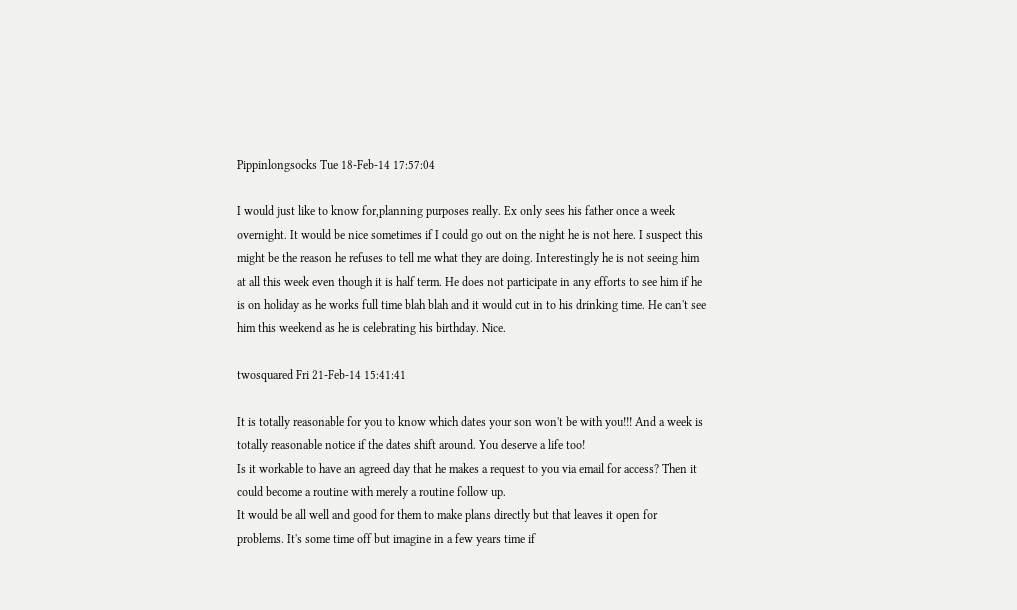Pippinlongsocks Tue 18-Feb-14 17:57:04

I would just like to know for,planning purposes really. Ex only sees his father once a week overnight. It would be nice sometimes if I could go out on the night he is not here. I suspect this might be the reason he refuses to tell me what they are doing. Interestingly he is not seeing him at all this week even though it is half term. He does not participate in any efforts to see him if he is on holiday as he works full time blah blah and it would cut in to his drinking time. He can't see him this weekend as he is celebrating his birthday. Nice.

twosquared Fri 21-Feb-14 15:41:41

It is totally reasonable for you to know which dates your son won't be with you!!! And a week is totally reasonable notice if the dates shift around. You deserve a life too!
Is it workable to have an agreed day that he makes a request to you via email for access? Then it could become a routine with merely a routine follow up.
It would be all well and good for them to make plans directly but that leaves it open for problems. It's some time off but imagine in a few years time if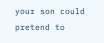your son could pretend to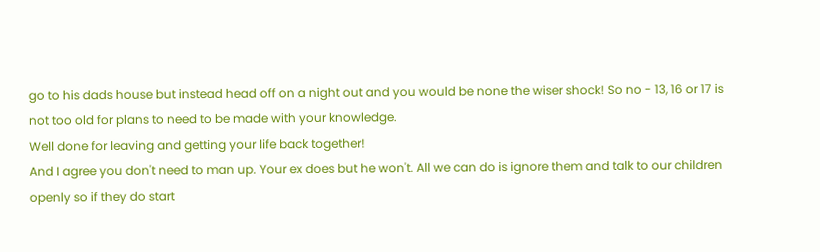go to his dads house but instead head off on a night out and you would be none the wiser shock! So no - 13, 16 or 17 is not too old for plans to need to be made with your knowledge.
Well done for leaving and getting your life back together!
And I agree you don't need to man up. Your ex does but he won't. All we can do is ignore them and talk to our children openly so if they do start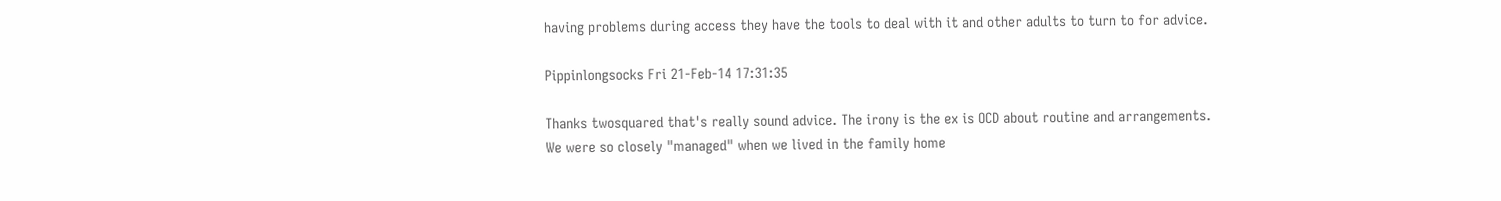having problems during access they have the tools to deal with it and other adults to turn to for advice.

Pippinlongsocks Fri 21-Feb-14 17:31:35

Thanks twosquared that's really sound advice. The irony is the ex is OCD about routine and arrangements. We were so closely "managed" when we lived in the family home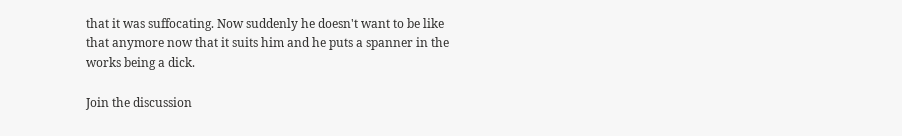that it was suffocating. Now suddenly he doesn't want to be like that anymore now that it suits him and he puts a spanner in the works being a dick.

Join the discussion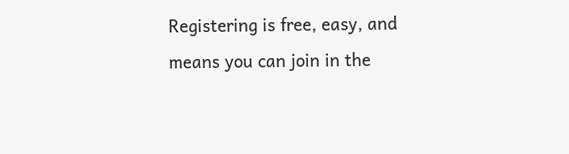Registering is free, easy, and means you can join in the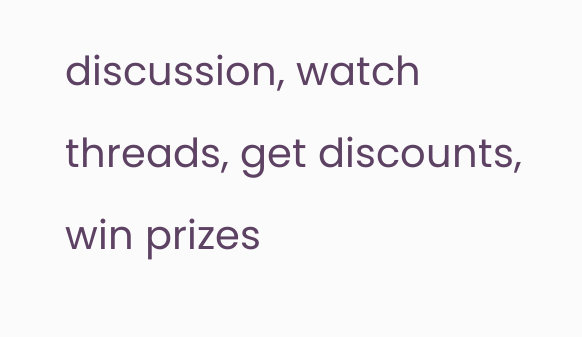discussion, watch threads, get discounts, win prizes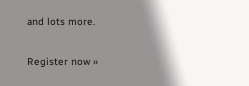and lots more.

Register now »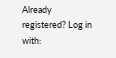Already registered? Log in with: